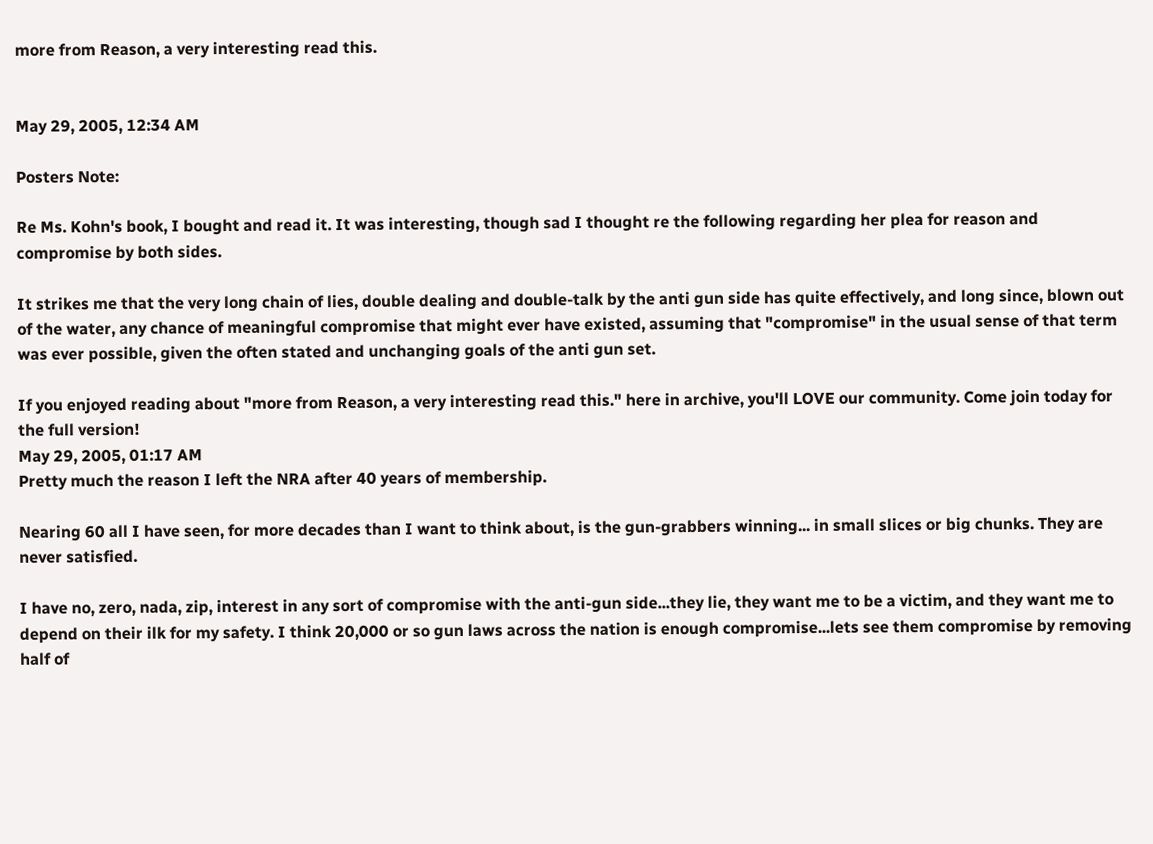more from Reason, a very interesting read this.


May 29, 2005, 12:34 AM

Posters Note:

Re Ms. Kohn's book, I bought and read it. It was interesting, though sad I thought re the following regarding her plea for reason and compromise by both sides.

It strikes me that the very long chain of lies, double dealing and double-talk by the anti gun side has quite effectively, and long since, blown out of the water, any chance of meaningful compromise that might ever have existed, assuming that "compromise" in the usual sense of that term was ever possible, given the often stated and unchanging goals of the anti gun set.

If you enjoyed reading about "more from Reason, a very interesting read this." here in archive, you'll LOVE our community. Come join today for the full version!
May 29, 2005, 01:17 AM
Pretty much the reason I left the NRA after 40 years of membership.

Nearing 60 all I have seen, for more decades than I want to think about, is the gun-grabbers winning... in small slices or big chunks. They are never satisfied.

I have no, zero, nada, zip, interest in any sort of compromise with the anti-gun side...they lie, they want me to be a victim, and they want me to depend on their ilk for my safety. I think 20,000 or so gun laws across the nation is enough compromise...lets see them compromise by removing half of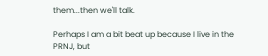them...then we'll talk.

Perhaps I am a bit beat up because I live in the PRNJ, but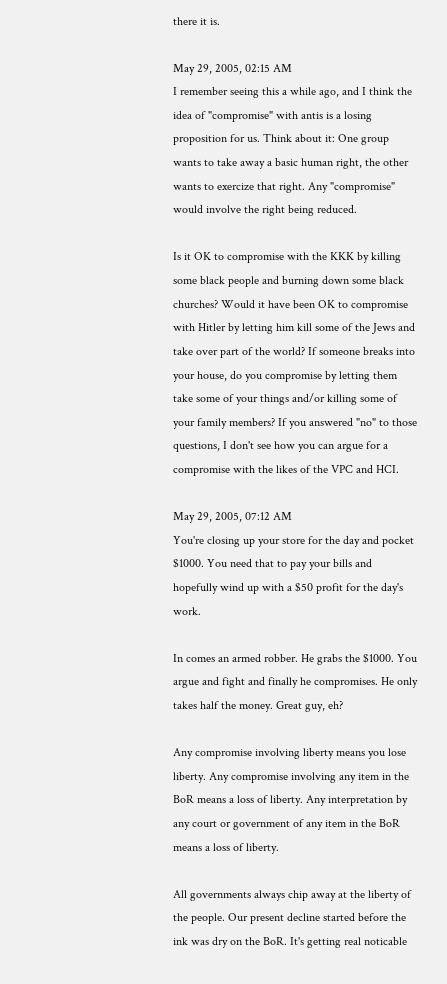there it is.

May 29, 2005, 02:15 AM
I remember seeing this a while ago, and I think the idea of "compromise" with antis is a losing proposition for us. Think about it: One group wants to take away a basic human right, the other wants to exercize that right. Any "compromise" would involve the right being reduced.

Is it OK to compromise with the KKK by killing some black people and burning down some black churches? Would it have been OK to compromise with Hitler by letting him kill some of the Jews and take over part of the world? If someone breaks into your house, do you compromise by letting them take some of your things and/or killing some of your family members? If you answered "no" to those questions, I don't see how you can argue for a compromise with the likes of the VPC and HCI.

May 29, 2005, 07:12 AM
You're closing up your store for the day and pocket $1000. You need that to pay your bills and hopefully wind up with a $50 profit for the day's work.

In comes an armed robber. He grabs the $1000. You argue and fight and finally he compromises. He only takes half the money. Great guy, eh?

Any compromise involving liberty means you lose liberty. Any compromise involving any item in the BoR means a loss of liberty. Any interpretation by any court or government of any item in the BoR means a loss of liberty.

All governments always chip away at the liberty of the people. Our present decline started before the ink was dry on the BoR. It's getting real noticable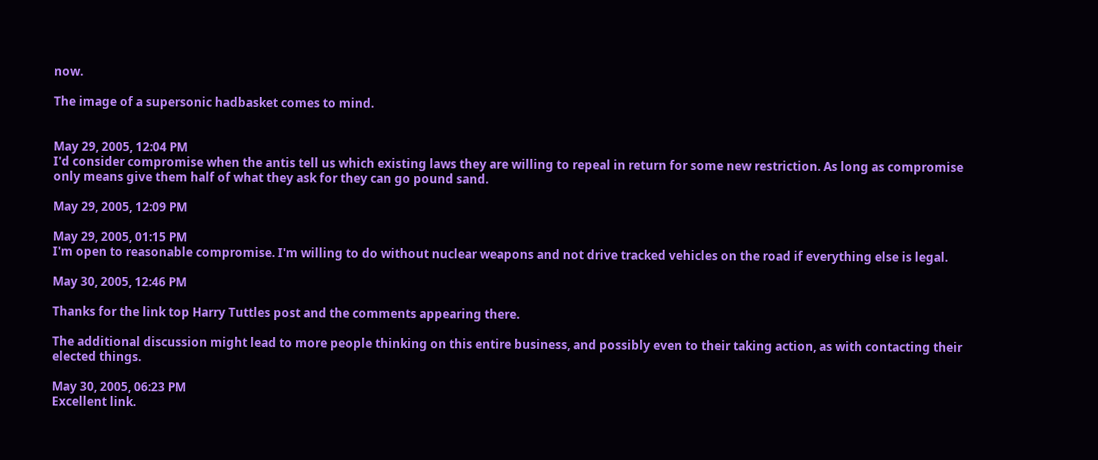now.

The image of a supersonic hadbasket comes to mind.


May 29, 2005, 12:04 PM
I'd consider compromise when the antis tell us which existing laws they are willing to repeal in return for some new restriction. As long as compromise only means give them half of what they ask for they can go pound sand.

May 29, 2005, 12:09 PM

May 29, 2005, 01:15 PM
I'm open to reasonable compromise. I'm willing to do without nuclear weapons and not drive tracked vehicles on the road if everything else is legal.

May 30, 2005, 12:46 PM

Thanks for the link top Harry Tuttles post and the comments appearing there.

The additional discussion might lead to more people thinking on this entire business, and possibly even to their taking action, as with contacting their elected things.

May 30, 2005, 06:23 PM
Excellent link.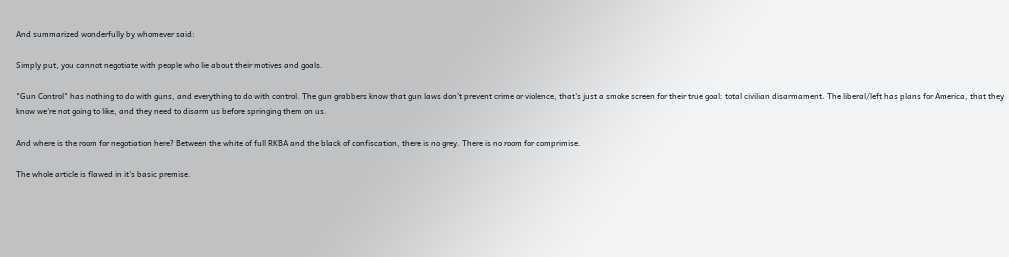And summarized wonderfully by whomever said:

Simply put, you cannot negotiate with people who lie about their motives and goals.

"Gun Control" has nothing to do with guns, and everything to do with control. The gun grabbers know that gun laws don't prevent crime or violence, that's just a smoke screen for their true goal: total civilian disarmament. The liberal/left has plans for America, that they know we're not going to like, and they need to disarm us before springing them on us.

And where is the room for negotiation here? Between the white of full RKBA and the black of confiscation, there is no grey. There is no room for comprimise.

The whole article is flawed in it's basic premise.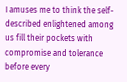I amuses me to think the self-described enlightened among us fill their pockets with compromise and tolerance before every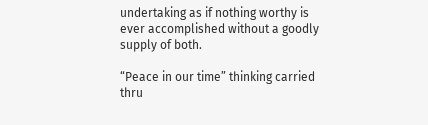undertaking as if nothing worthy is ever accomplished without a goodly supply of both.

“Peace in our time” thinking carried thru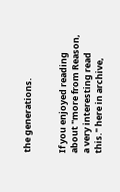the generations.


If you enjoyed reading about "more from Reason, a very interesting read this." here in archive,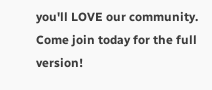you'll LOVE our community. Come join today for the full version!